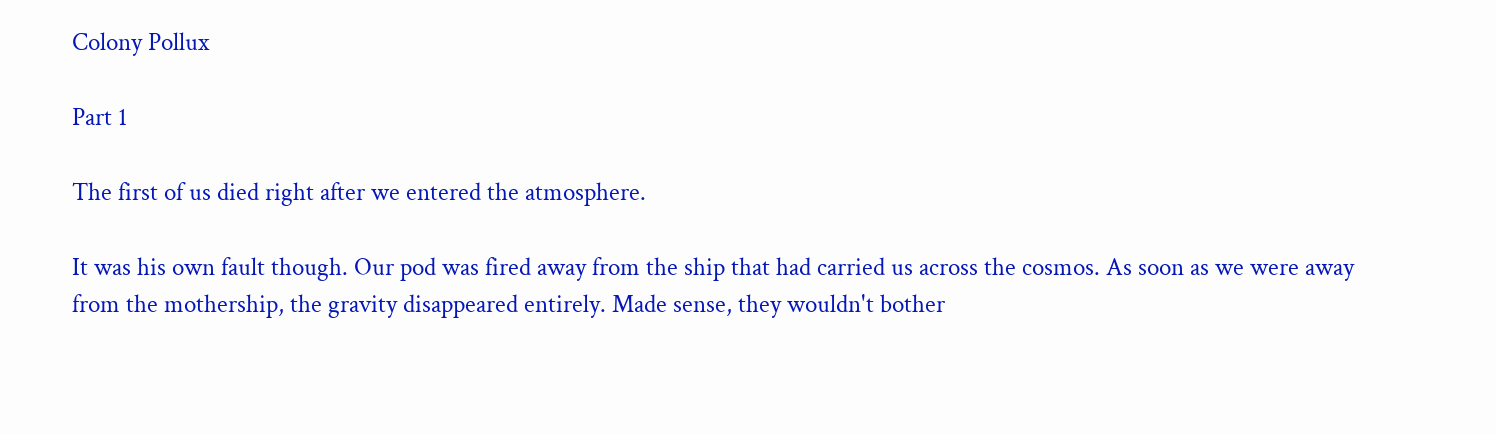Colony Pollux

Part 1

The first of us died right after we entered the atmosphere.

It was his own fault though. Our pod was fired away from the ship that had carried us across the cosmos. As soon as we were away from the mothership, the gravity disappeared entirely. Made sense, they wouldn't bother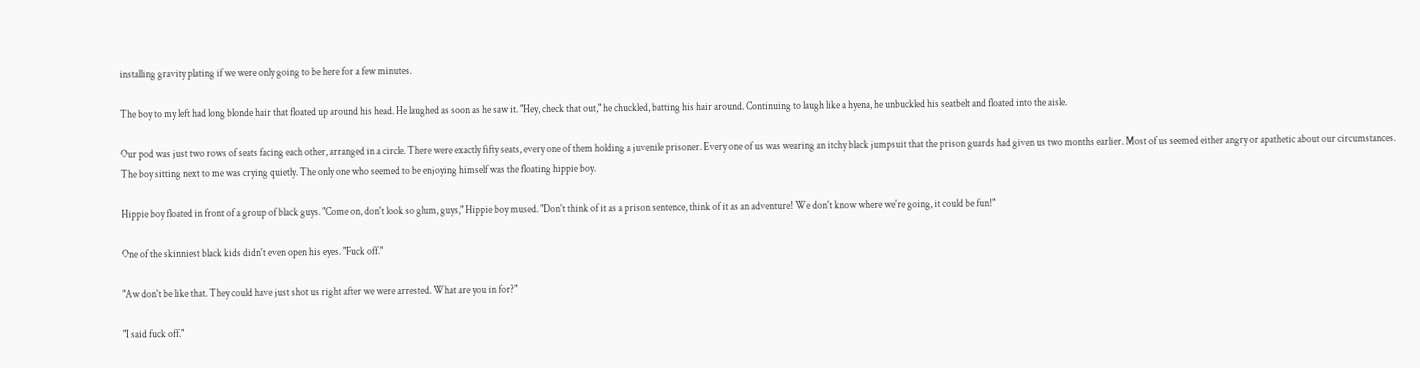installing gravity plating if we were only going to be here for a few minutes.

The boy to my left had long blonde hair that floated up around his head. He laughed as soon as he saw it. "Hey, check that out," he chuckled, batting his hair around. Continuing to laugh like a hyena, he unbuckled his seatbelt and floated into the aisle.

Our pod was just two rows of seats facing each other, arranged in a circle. There were exactly fifty seats, every one of them holding a juvenile prisoner. Every one of us was wearing an itchy black jumpsuit that the prison guards had given us two months earlier. Most of us seemed either angry or apathetic about our circumstances. The boy sitting next to me was crying quietly. The only one who seemed to be enjoying himself was the floating hippie boy.

Hippie boy floated in front of a group of black guys. "Come on, don't look so glum, guys," Hippie boy mused. "Don't think of it as a prison sentence, think of it as an adventure! We don't know where we're going, it could be fun!"

One of the skinniest black kids didn't even open his eyes. "Fuck off."

"Aw don't be like that. They could have just shot us right after we were arrested. What are you in for?"

"I said fuck off."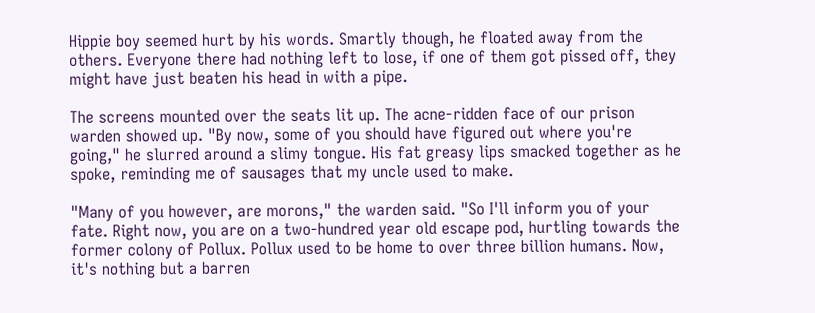Hippie boy seemed hurt by his words. Smartly though, he floated away from the others. Everyone there had nothing left to lose, if one of them got pissed off, they might have just beaten his head in with a pipe.

The screens mounted over the seats lit up. The acne-ridden face of our prison warden showed up. "By now, some of you should have figured out where you're going," he slurred around a slimy tongue. His fat greasy lips smacked together as he spoke, reminding me of sausages that my uncle used to make.

"Many of you however, are morons," the warden said. "So I'll inform you of your fate. Right now, you are on a two-hundred year old escape pod, hurtling towards the former colony of Pollux. Pollux used to be home to over three billion humans. Now, it's nothing but a barren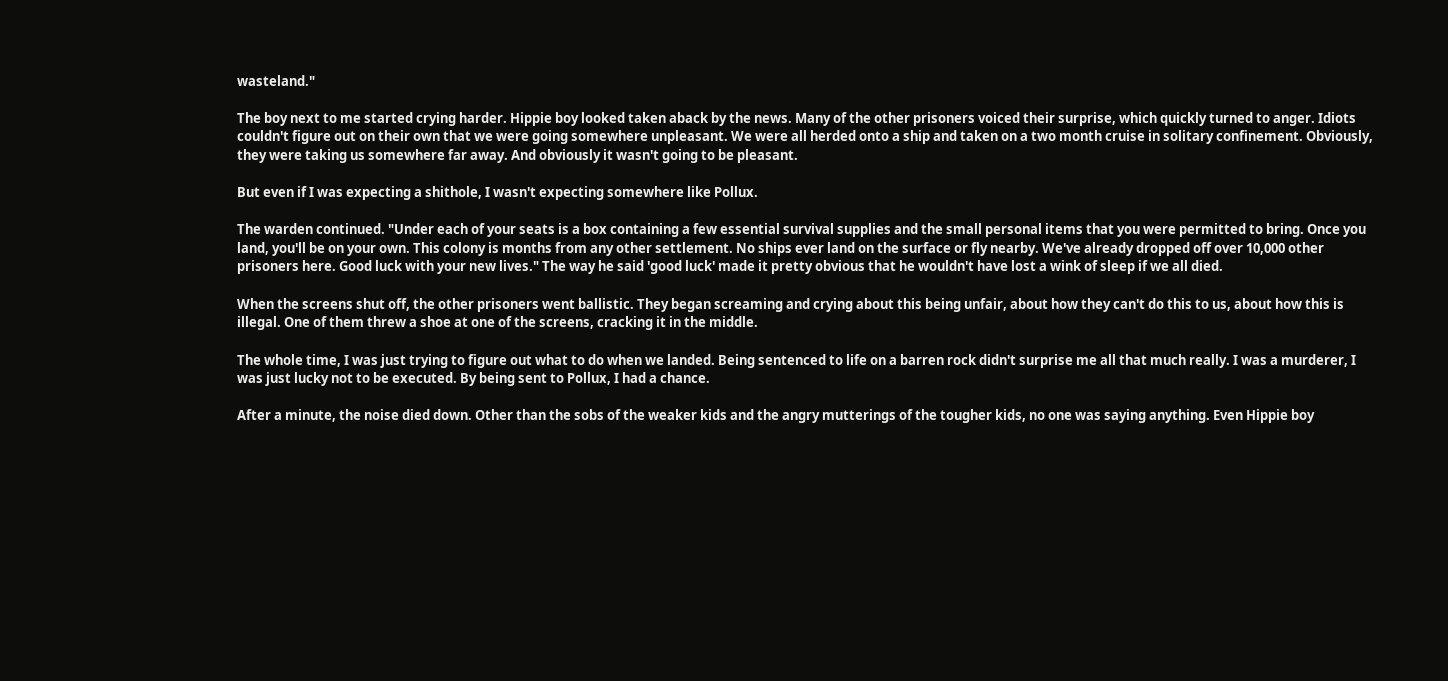wasteland."

The boy next to me started crying harder. Hippie boy looked taken aback by the news. Many of the other prisoners voiced their surprise, which quickly turned to anger. Idiots couldn't figure out on their own that we were going somewhere unpleasant. We were all herded onto a ship and taken on a two month cruise in solitary confinement. Obviously, they were taking us somewhere far away. And obviously it wasn't going to be pleasant.

But even if I was expecting a shithole, I wasn't expecting somewhere like Pollux.

The warden continued. "Under each of your seats is a box containing a few essential survival supplies and the small personal items that you were permitted to bring. Once you land, you'll be on your own. This colony is months from any other settlement. No ships ever land on the surface or fly nearby. We've already dropped off over 10,000 other prisoners here. Good luck with your new lives." The way he said 'good luck' made it pretty obvious that he wouldn't have lost a wink of sleep if we all died.

When the screens shut off, the other prisoners went ballistic. They began screaming and crying about this being unfair, about how they can't do this to us, about how this is illegal. One of them threw a shoe at one of the screens, cracking it in the middle.

The whole time, I was just trying to figure out what to do when we landed. Being sentenced to life on a barren rock didn't surprise me all that much really. I was a murderer, I was just lucky not to be executed. By being sent to Pollux, I had a chance.

After a minute, the noise died down. Other than the sobs of the weaker kids and the angry mutterings of the tougher kids, no one was saying anything. Even Hippie boy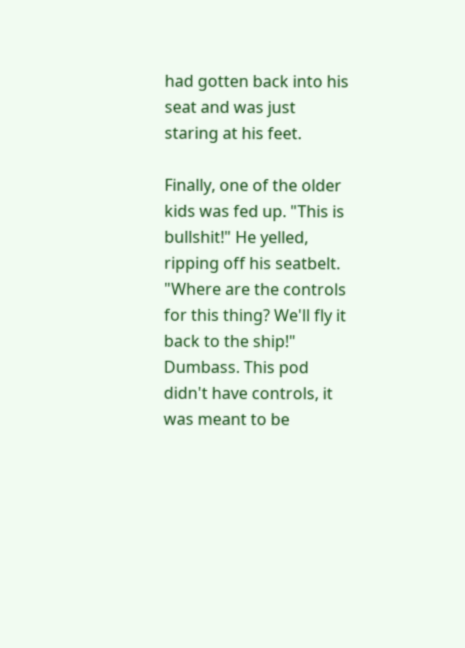had gotten back into his seat and was just staring at his feet.

Finally, one of the older kids was fed up. "This is bullshit!" He yelled, ripping off his seatbelt. "Where are the controls for this thing? We'll fly it back to the ship!" Dumbass. This pod didn't have controls, it was meant to be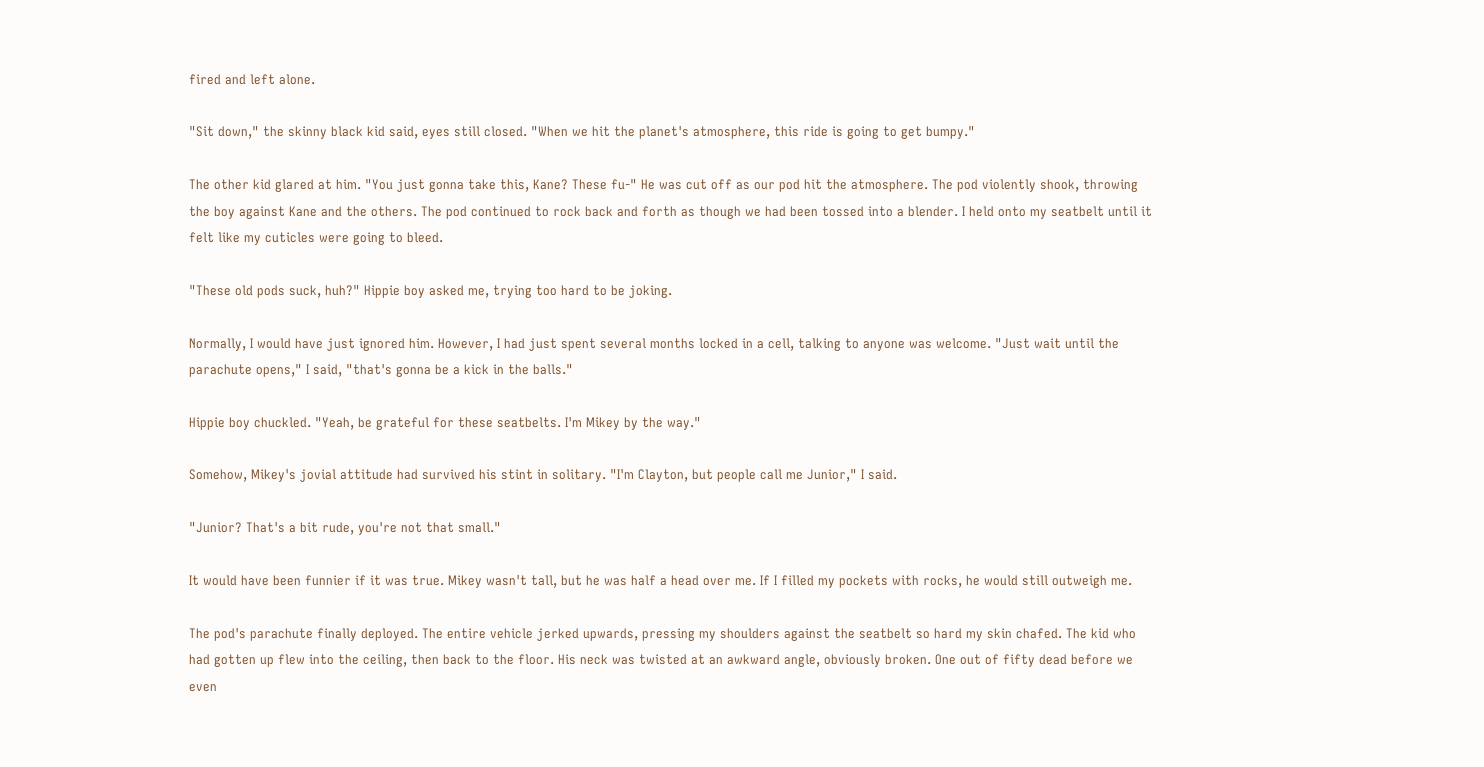fired and left alone.

"Sit down," the skinny black kid said, eyes still closed. "When we hit the planet's atmosphere, this ride is going to get bumpy."

The other kid glared at him. "You just gonna take this, Kane? These fu-" He was cut off as our pod hit the atmosphere. The pod violently shook, throwing the boy against Kane and the others. The pod continued to rock back and forth as though we had been tossed into a blender. I held onto my seatbelt until it felt like my cuticles were going to bleed.

"These old pods suck, huh?" Hippie boy asked me, trying too hard to be joking.

Normally, I would have just ignored him. However, I had just spent several months locked in a cell, talking to anyone was welcome. "Just wait until the parachute opens," I said, "that's gonna be a kick in the balls."

Hippie boy chuckled. "Yeah, be grateful for these seatbelts. I'm Mikey by the way."

Somehow, Mikey's jovial attitude had survived his stint in solitary. "I'm Clayton, but people call me Junior," I said.

"Junior? That's a bit rude, you're not that small."

It would have been funnier if it was true. Mikey wasn't tall, but he was half a head over me. If I filled my pockets with rocks, he would still outweigh me.

The pod's parachute finally deployed. The entire vehicle jerked upwards, pressing my shoulders against the seatbelt so hard my skin chafed. The kid who had gotten up flew into the ceiling, then back to the floor. His neck was twisted at an awkward angle, obviously broken. One out of fifty dead before we even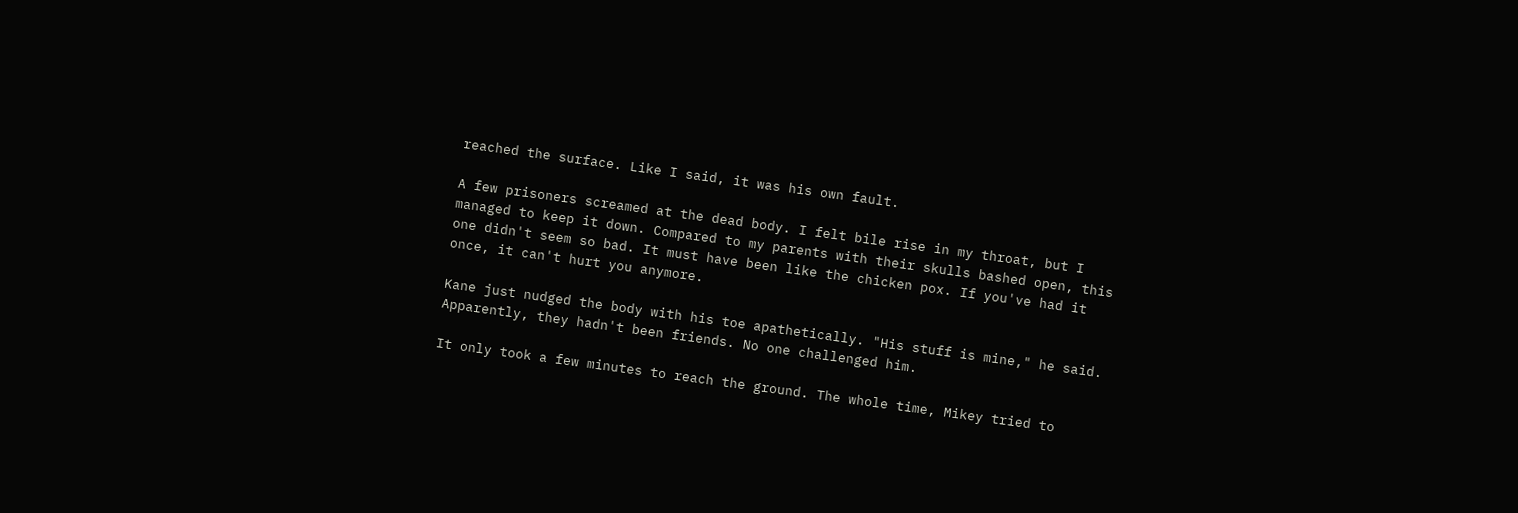reached the surface. Like I said, it was his own fault.

A few prisoners screamed at the dead body. I felt bile rise in my throat, but I managed to keep it down. Compared to my parents with their skulls bashed open, this one didn't seem so bad. It must have been like the chicken pox. If you've had it once, it can't hurt you anymore.

Kane just nudged the body with his toe apathetically. "His stuff is mine," he said. Apparently, they hadn't been friends. No one challenged him.

It only took a few minutes to reach the ground. The whole time, Mikey tried to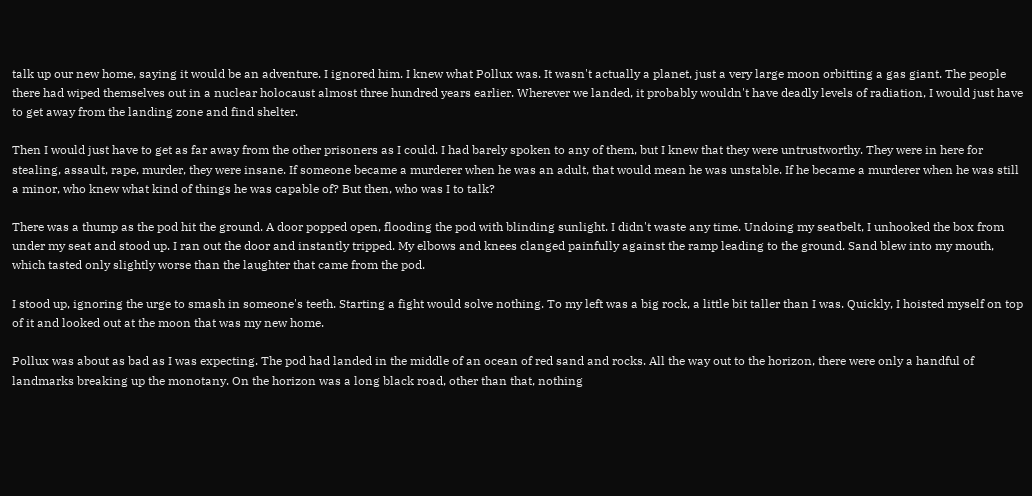talk up our new home, saying it would be an adventure. I ignored him. I knew what Pollux was. It wasn't actually a planet, just a very large moon orbitting a gas giant. The people there had wiped themselves out in a nuclear holocaust almost three hundred years earlier. Wherever we landed, it probably wouldn't have deadly levels of radiation, I would just have to get away from the landing zone and find shelter.

Then I would just have to get as far away from the other prisoners as I could. I had barely spoken to any of them, but I knew that they were untrustworthy. They were in here for stealing, assault, rape, murder, they were insane. If someone became a murderer when he was an adult, that would mean he was unstable. If he became a murderer when he was still a minor, who knew what kind of things he was capable of? But then, who was I to talk?

There was a thump as the pod hit the ground. A door popped open, flooding the pod with blinding sunlight. I didn't waste any time. Undoing my seatbelt, I unhooked the box from under my seat and stood up. I ran out the door and instantly tripped. My elbows and knees clanged painfully against the ramp leading to the ground. Sand blew into my mouth, which tasted only slightly worse than the laughter that came from the pod.

I stood up, ignoring the urge to smash in someone's teeth. Starting a fight would solve nothing. To my left was a big rock, a little bit taller than I was. Quickly, I hoisted myself on top of it and looked out at the moon that was my new home.

Pollux was about as bad as I was expecting. The pod had landed in the middle of an ocean of red sand and rocks. All the way out to the horizon, there were only a handful of landmarks breaking up the monotany. On the horizon was a long black road, other than that, nothing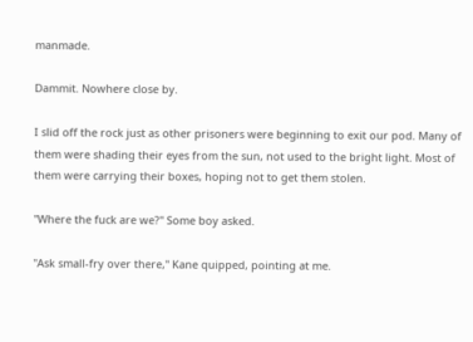manmade.

Dammit. Nowhere close by.

I slid off the rock just as other prisoners were beginning to exit our pod. Many of them were shading their eyes from the sun, not used to the bright light. Most of them were carrying their boxes, hoping not to get them stolen.

"Where the fuck are we?" Some boy asked.

"Ask small-fry over there," Kane quipped, pointing at me.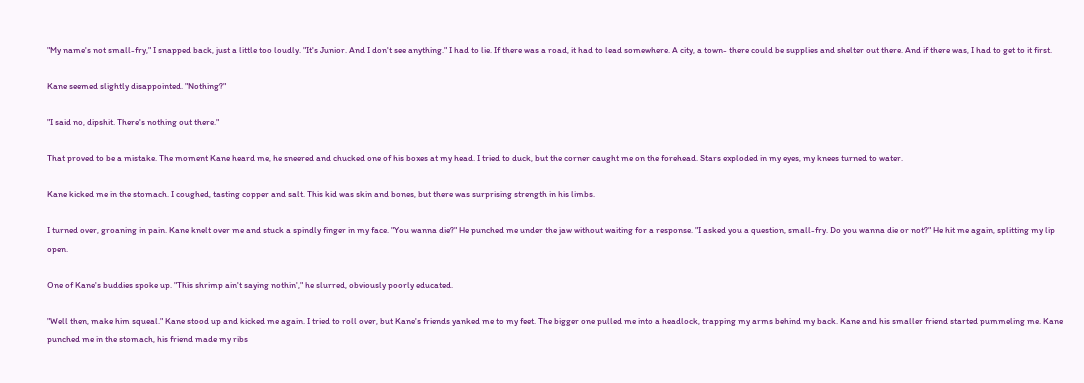"My name's not small-fry," I snapped back, just a little too loudly. "It's Junior. And I don't see anything." I had to lie. If there was a road, it had to lead somewhere. A city, a town- there could be supplies and shelter out there. And if there was, I had to get to it first.

Kane seemed slightly disappointed. "Nothing?"

"I said no, dipshit. There's nothing out there."

That proved to be a mistake. The moment Kane heard me, he sneered and chucked one of his boxes at my head. I tried to duck, but the corner caught me on the forehead. Stars exploded in my eyes, my knees turned to water.

Kane kicked me in the stomach. I coughed, tasting copper and salt. This kid was skin and bones, but there was surprising strength in his limbs.

I turned over, groaning in pain. Kane knelt over me and stuck a spindly finger in my face. "You wanna die?" He punched me under the jaw without waiting for a response. "I asked you a question, small-fry. Do you wanna die or not?" He hit me again, splitting my lip open.

One of Kane's buddies spoke up. "This shrimp ain't saying nothin'," he slurred, obviously poorly educated.

"Well then, make him squeal." Kane stood up and kicked me again. I tried to roll over, but Kane's friends yanked me to my feet. The bigger one pulled me into a headlock, trapping my arms behind my back. Kane and his smaller friend started pummeling me. Kane punched me in the stomach, his friend made my ribs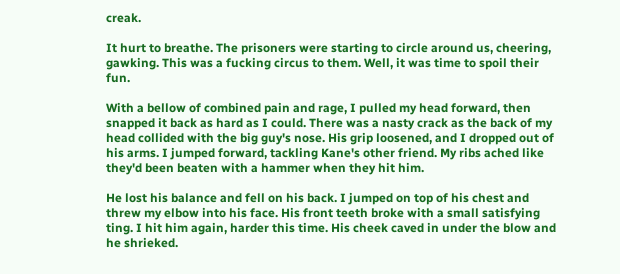creak.

It hurt to breathe. The prisoners were starting to circle around us, cheering, gawking. This was a fucking circus to them. Well, it was time to spoil their fun.

With a bellow of combined pain and rage, I pulled my head forward, then snapped it back as hard as I could. There was a nasty crack as the back of my head collided with the big guy's nose. His grip loosened, and I dropped out of his arms. I jumped forward, tackling Kane's other friend. My ribs ached like they'd been beaten with a hammer when they hit him.

He lost his balance and fell on his back. I jumped on top of his chest and threw my elbow into his face. His front teeth broke with a small satisfying ting. I hit him again, harder this time. His cheek caved in under the blow and he shrieked.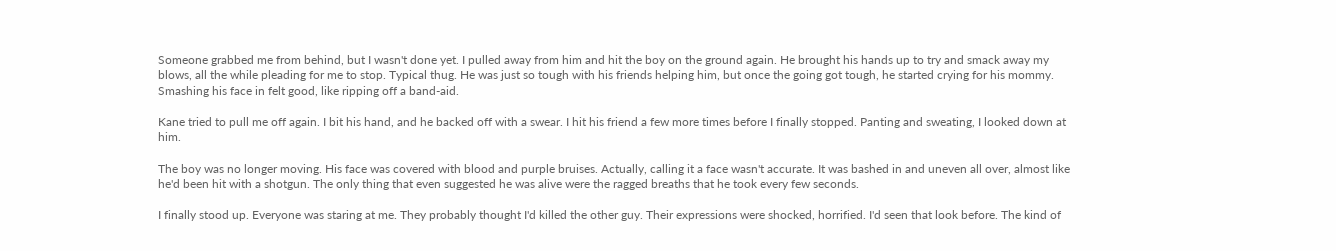Someone grabbed me from behind, but I wasn't done yet. I pulled away from him and hit the boy on the ground again. He brought his hands up to try and smack away my blows, all the while pleading for me to stop. Typical thug. He was just so tough with his friends helping him, but once the going got tough, he started crying for his mommy. Smashing his face in felt good, like ripping off a band-aid.

Kane tried to pull me off again. I bit his hand, and he backed off with a swear. I hit his friend a few more times before I finally stopped. Panting and sweating, I looked down at him.

The boy was no longer moving. His face was covered with blood and purple bruises. Actually, calling it a face wasn't accurate. It was bashed in and uneven all over, almost like he'd been hit with a shotgun. The only thing that even suggested he was alive were the ragged breaths that he took every few seconds.

I finally stood up. Everyone was staring at me. They probably thought I'd killed the other guy. Their expressions were shocked, horrified. I'd seen that look before. The kind of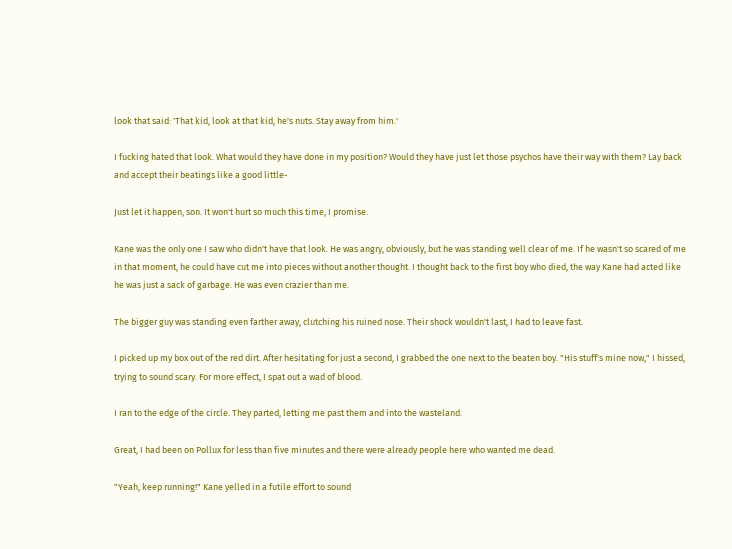look that said: 'That kid, look at that kid, he's nuts. Stay away from him.'

I fucking hated that look. What would they have done in my position? Would they have just let those psychos have their way with them? Lay back and accept their beatings like a good little-

Just let it happen, son. It won't hurt so much this time, I promise.

Kane was the only one I saw who didn't have that look. He was angry, obviously, but he was standing well clear of me. If he wasn't so scared of me in that moment, he could have cut me into pieces without another thought. I thought back to the first boy who died, the way Kane had acted like he was just a sack of garbage. He was even crazier than me.

The bigger guy was standing even farther away, clutching his ruined nose. Their shock wouldn't last, I had to leave fast.

I picked up my box out of the red dirt. After hesitating for just a second, I grabbed the one next to the beaten boy. "His stuff's mine now," I hissed, trying to sound scary. For more effect, I spat out a wad of blood.

I ran to the edge of the circle. They parted, letting me past them and into the wasteland.

Great, I had been on Pollux for less than five minutes and there were already people here who wanted me dead.

"Yeah, keep running!" Kane yelled in a futile effort to sound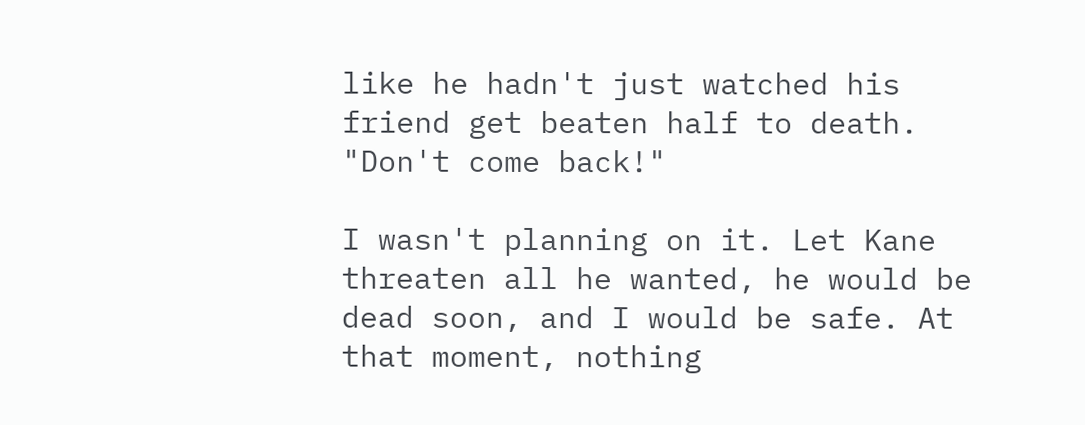like he hadn't just watched his friend get beaten half to death. "Don't come back!"

I wasn't planning on it. Let Kane threaten all he wanted, he would be dead soon, and I would be safe. At that moment, nothing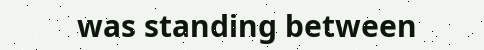was standing between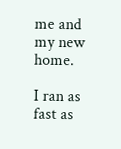me and my new home.

I ran as fast as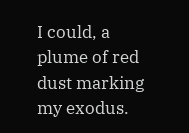I could, a plume of red dust marking my exodus.